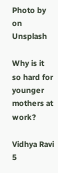Photo by on Unsplash

Why is it so hard for younger mothers at work?

Vidhya Ravi
5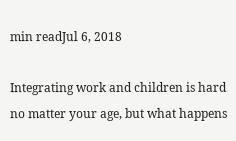min readJul 6, 2018

Integrating work and children is hard no matter your age, but what happens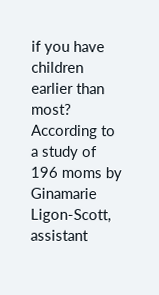if you have children earlier than most? According to a study of 196 moms by Ginamarie Ligon-Scott, assistant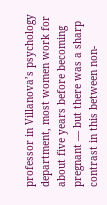professor in Villanova’s psychology department, most women work for about five years before becoming pregnant — but there was a sharp contrast in this between non-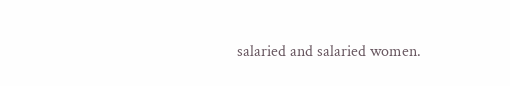salaried and salaried women.